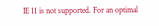IE 11 is not supported. For an optimal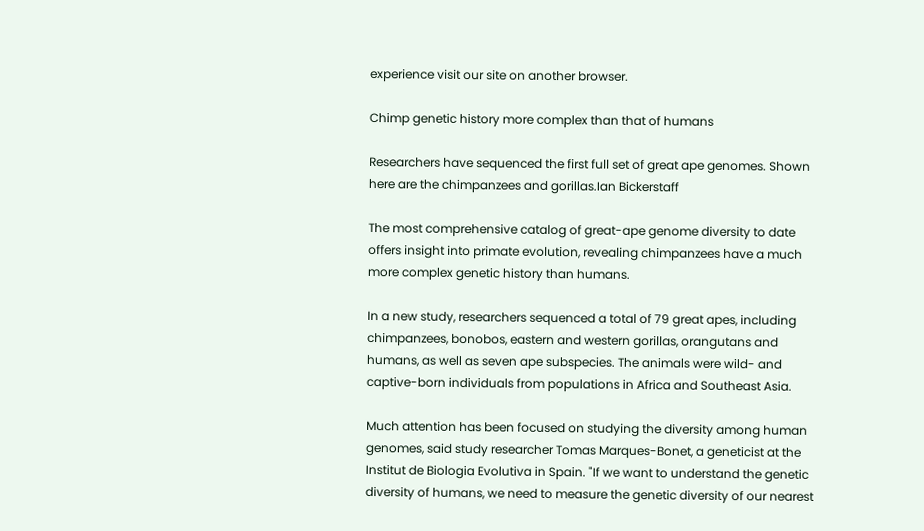experience visit our site on another browser.

Chimp genetic history more complex than that of humans

Researchers have sequenced the first full set of great ape genomes. Shown here are the chimpanzees and gorillas.Ian Bickerstaff

The most comprehensive catalog of great-ape genome diversity to date offers insight into primate evolution, revealing chimpanzees have a much more complex genetic history than humans.

In a new study, researchers sequenced a total of 79 great apes, including chimpanzees, bonobos, eastern and western gorillas, orangutans and humans, as well as seven ape subspecies. The animals were wild- and captive-born individuals from populations in Africa and Southeast Asia.

Much attention has been focused on studying the diversity among human genomes, said study researcher Tomas Marques-Bonet, a geneticist at the Institut de Biologia Evolutiva in Spain. "If we want to understand the genetic diversity of humans, we need to measure the genetic diversity of our nearest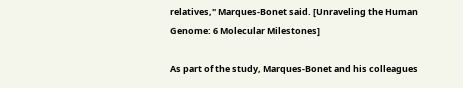relatives," Marques-Bonet said. [Unraveling the Human Genome: 6 Molecular Milestones]

As part of the study, Marques-Bonet and his colleagues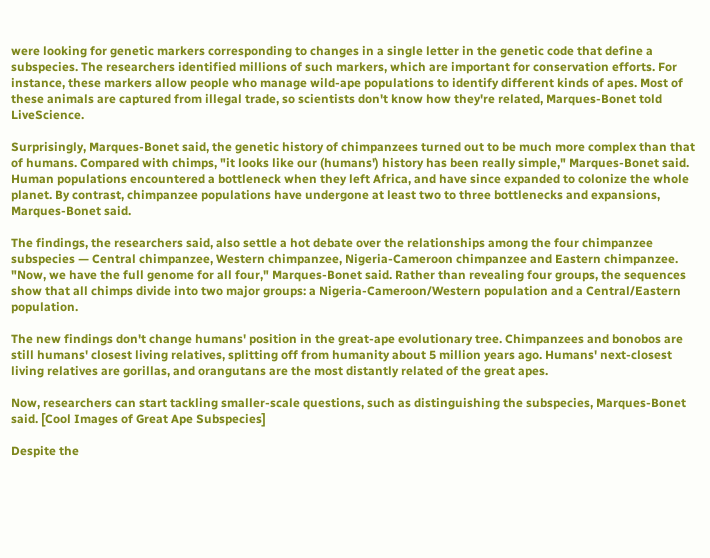were looking for genetic markers corresponding to changes in a single letter in the genetic code that define a subspecies. The researchers identified millions of such markers, which are important for conservation efforts. For instance, these markers allow people who manage wild-ape populations to identify different kinds of apes. Most of these animals are captured from illegal trade, so scientists don't know how they're related, Marques-Bonet told LiveScience.

Surprisingly, Marques-Bonet said, the genetic history of chimpanzees turned out to be much more complex than that of humans. Compared with chimps, "it looks like our (humans') history has been really simple," Marques-Bonet said. Human populations encountered a bottleneck when they left Africa, and have since expanded to colonize the whole planet. By contrast, chimpanzee populations have undergone at least two to three bottlenecks and expansions, Marques-Bonet said.

The findings, the researchers said, also settle a hot debate over the relationships among the four chimpanzee subspecies — Central chimpanzee, Western chimpanzee, Nigeria-Cameroon chimpanzee and Eastern chimpanzee. "Now, we have the full genome for all four," Marques-Bonet said. Rather than revealing four groups, the sequences show that all chimps divide into two major groups: a Nigeria-Cameroon/Western population and a Central/Eastern population.

The new findings don't change humans' position in the great-ape evolutionary tree. Chimpanzees and bonobos are still humans' closest living relatives, splitting off from humanity about 5 million years ago. Humans' next-closest living relatives are gorillas, and orangutans are the most distantly related of the great apes.

Now, researchers can start tackling smaller-scale questions, such as distinguishing the subspecies, Marques-Bonet said. [Cool Images of Great Ape Subspecies]

Despite the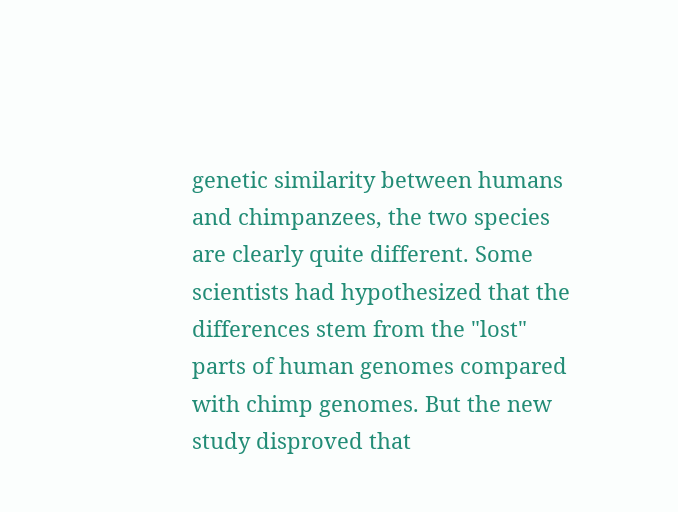genetic similarity between humans and chimpanzees, the two species are clearly quite different. Some scientists had hypothesized that the differences stem from the "lost" parts of human genomes compared with chimp genomes. But the new study disproved that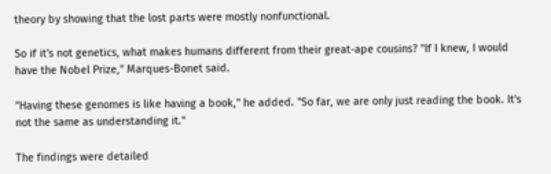theory by showing that the lost parts were mostly nonfunctional.

So if it's not genetics, what makes humans different from their great-ape cousins? "If I knew, I would have the Nobel Prize," Marques-Bonet said.

"Having these genomes is like having a book," he added. "So far, we are only just reading the book. It's not the same as understanding it."

The findings were detailed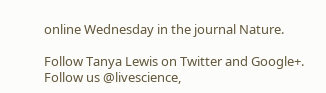online Wednesday in the journal Nature.

Follow Tanya Lewis on Twitter and Google+. Follow us @livescience,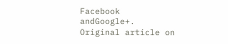Facebook andGoogle+. Original article on